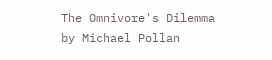The Omnivore's Dilemma by Michael Pollan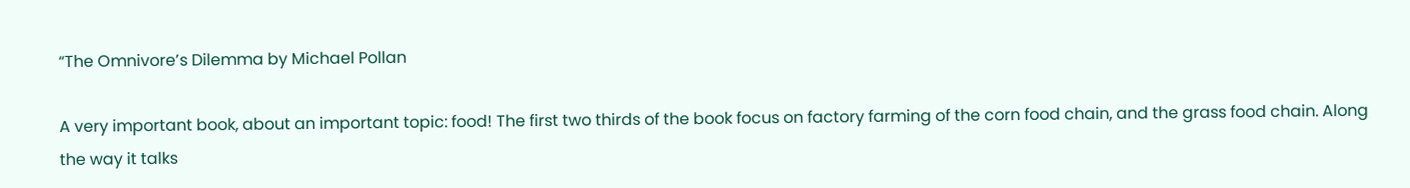“The Omnivore’s Dilemma by Michael Pollan

A very important book, about an important topic: food! The first two thirds of the book focus on factory farming of the corn food chain, and the grass food chain. Along the way it talks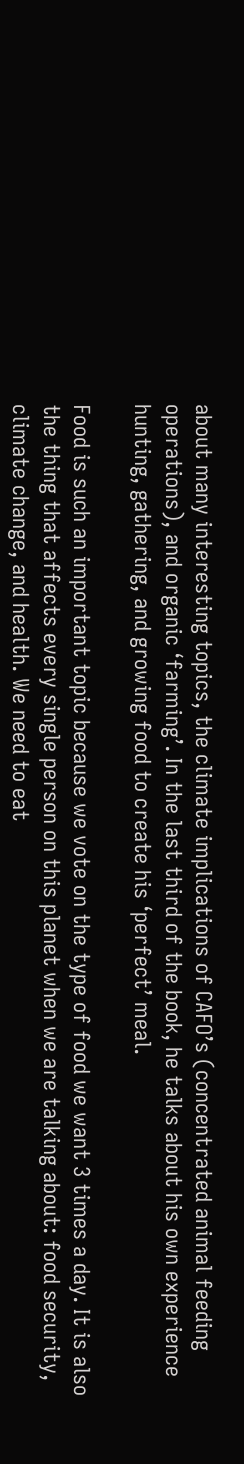about many interesting topics, the climate implications of CAFO’s (concentrated animal feeding operations), and organic ‘farming’. In the last third of the book, he talks about his own experience hunting, gathering, and growing food to create his ‘perfect’ meal.

Food is such an important topic because we vote on the type of food we want 3 times a day. It is also the thing that affects every single person on this planet when we are talking about: food security, climate change, and health. We need to eat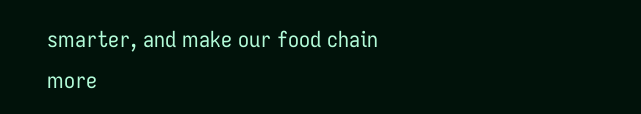smarter, and make our food chain more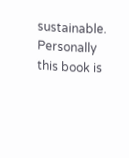sustainable. Personally this book is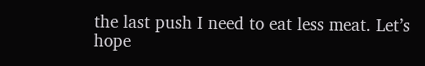the last push I need to eat less meat. Let’s hope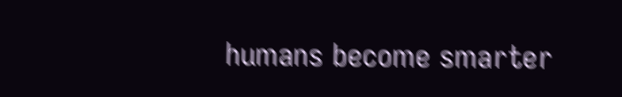humans become smarter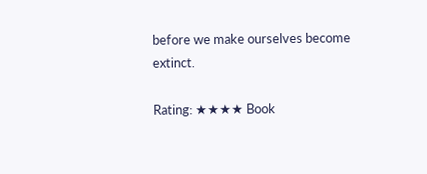before we make ourselves become extinct.

Rating: ★★★★ Book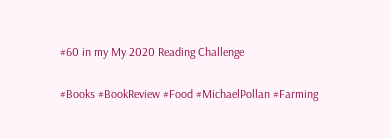#60 in my My 2020 Reading Challenge

#Books #BookReview #Food #MichaelPollan #Farming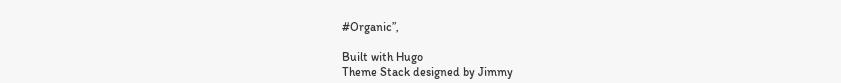#Organic”,

Built with Hugo
Theme Stack designed by Jimmy